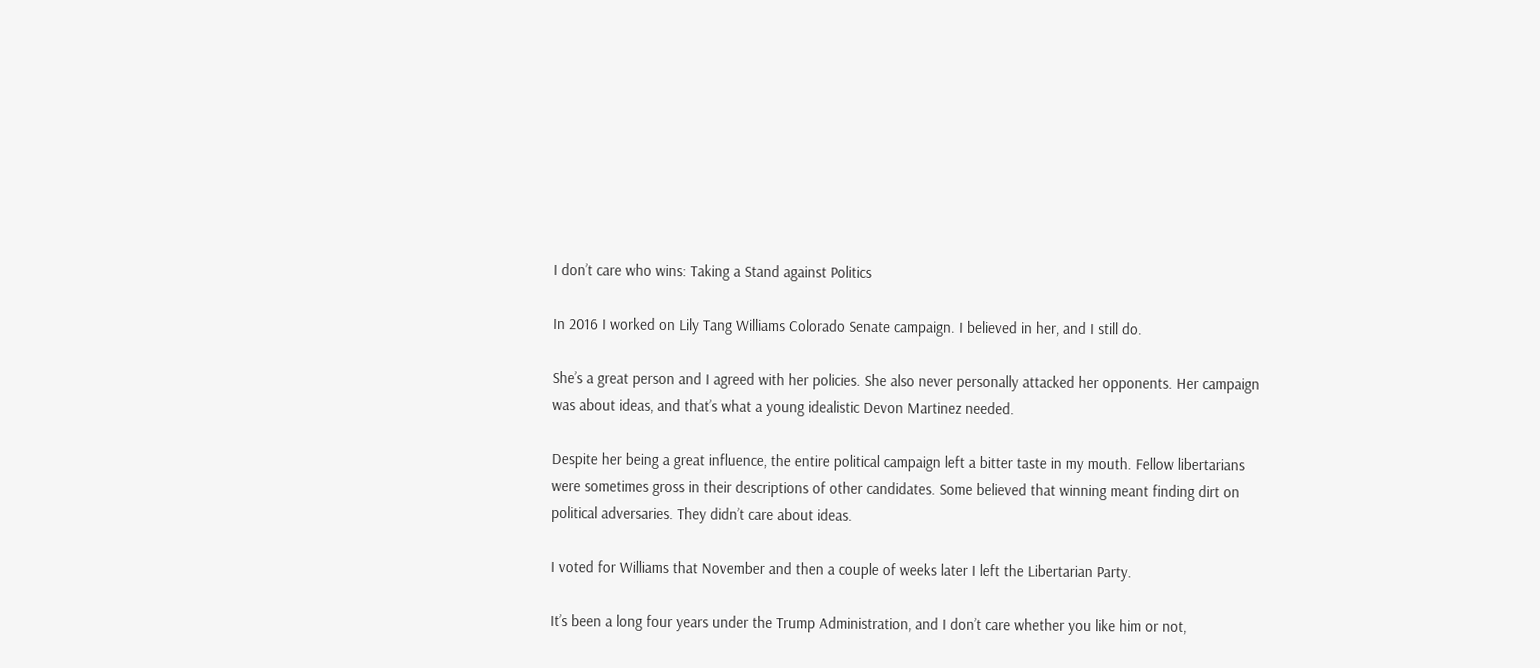I don’t care who wins: Taking a Stand against Politics

In 2016 I worked on Lily Tang Williams Colorado Senate campaign. I believed in her, and I still do.

She’s a great person and I agreed with her policies. She also never personally attacked her opponents. Her campaign was about ideas, and that’s what a young idealistic Devon Martinez needed.

Despite her being a great influence, the entire political campaign left a bitter taste in my mouth. Fellow libertarians were sometimes gross in their descriptions of other candidates. Some believed that winning meant finding dirt on political adversaries. They didn’t care about ideas.

I voted for Williams that November and then a couple of weeks later I left the Libertarian Party.

It’s been a long four years under the Trump Administration, and I don’t care whether you like him or not,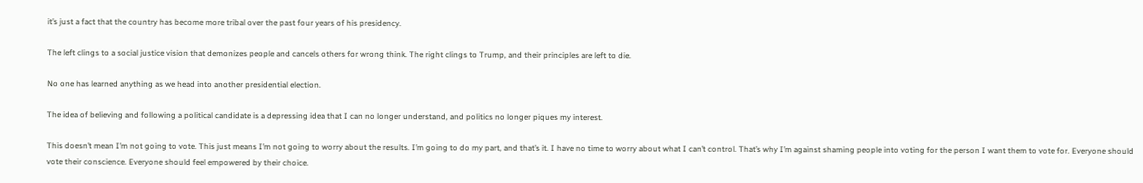it’s just a fact that the country has become more tribal over the past four years of his presidency.

The left clings to a social justice vision that demonizes people and cancels others for wrong think. The right clings to Trump, and their principles are left to die.

No one has learned anything as we head into another presidential election.

The idea of believing and following a political candidate is a depressing idea that I can no longer understand, and politics no longer piques my interest.

This doesn’t mean I’m not going to vote. This just means I’m not going to worry about the results. I’m going to do my part, and that’s it. I have no time to worry about what I can’t control. That’s why I’m against shaming people into voting for the person I want them to vote for. Everyone should vote their conscience. Everyone should feel empowered by their choice.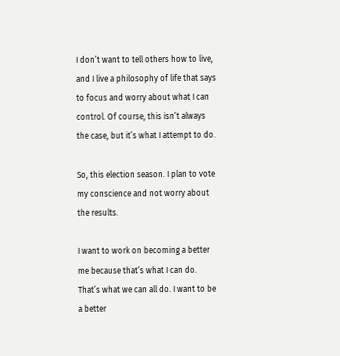I don’t want to tell others how to live, and I live a philosophy of life that says to focus and worry about what I can control. Of course, this isn’t always the case, but it’s what I attempt to do.

So, this election season. I plan to vote my conscience and not worry about the results.

I want to work on becoming a better me because that’s what I can do. That’s what we can all do. I want to be a better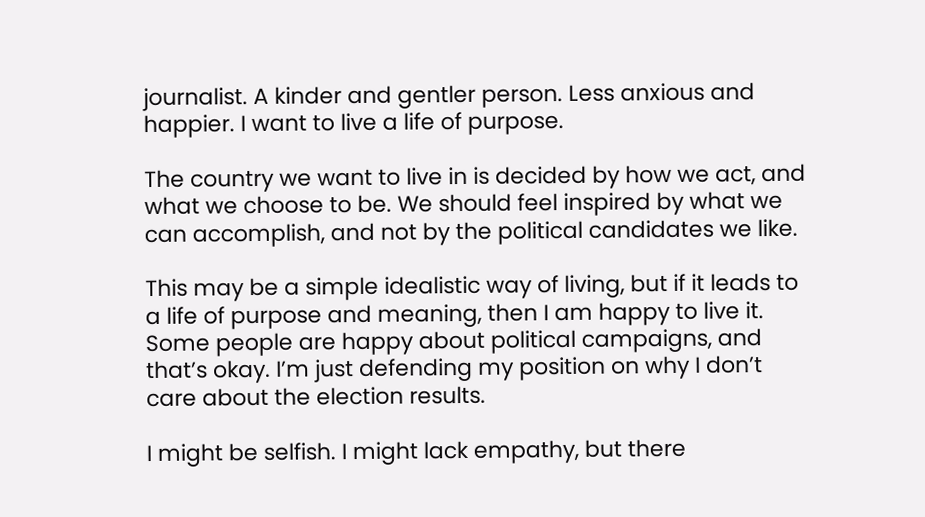journalist. A kinder and gentler person. Less anxious and happier. I want to live a life of purpose.

The country we want to live in is decided by how we act, and what we choose to be. We should feel inspired by what we can accomplish, and not by the political candidates we like.

This may be a simple idealistic way of living, but if it leads to a life of purpose and meaning, then I am happy to live it. Some people are happy about political campaigns, and that’s okay. I’m just defending my position on why I don’t care about the election results.

I might be selfish. I might lack empathy, but there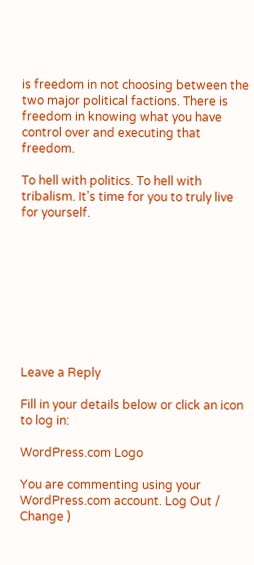is freedom in not choosing between the two major political factions. There is freedom in knowing what you have control over and executing that freedom.

To hell with politics. To hell with tribalism. It’s time for you to truly live for yourself.









Leave a Reply

Fill in your details below or click an icon to log in:

WordPress.com Logo

You are commenting using your WordPress.com account. Log Out /  Change )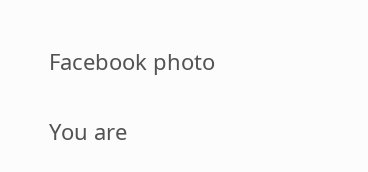Facebook photo

You are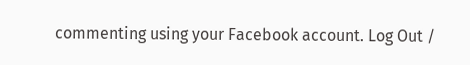commenting using your Facebook account. Log Out /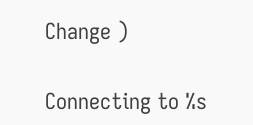Change )

Connecting to %s